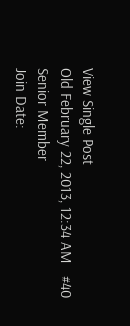View Single Post
Old February 22, 2013, 12:34 AM   #40
Senior Member
Join Date: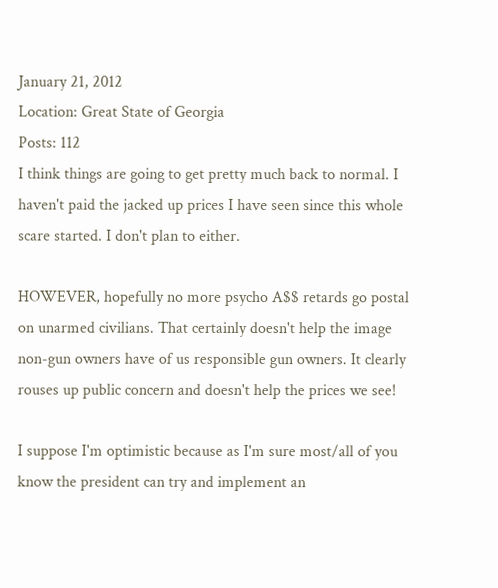January 21, 2012
Location: Great State of Georgia
Posts: 112
I think things are going to get pretty much back to normal. I haven't paid the jacked up prices I have seen since this whole scare started. I don't plan to either.

HOWEVER, hopefully no more psycho A$$ retards go postal on unarmed civilians. That certainly doesn't help the image non-gun owners have of us responsible gun owners. It clearly rouses up public concern and doesn't help the prices we see!

I suppose I'm optimistic because as I'm sure most/all of you know the president can try and implement an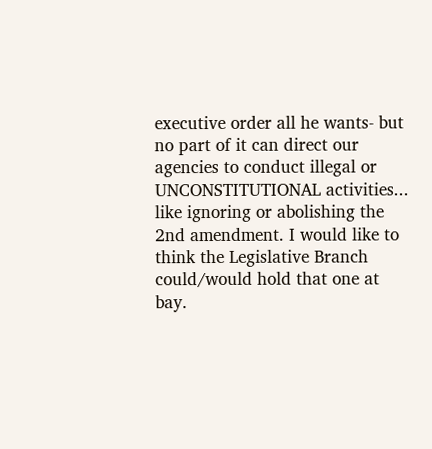executive order all he wants- but no part of it can direct our agencies to conduct illegal or UNCONSTITUTIONAL activities... like ignoring or abolishing the 2nd amendment. I would like to think the Legislative Branch could/would hold that one at bay.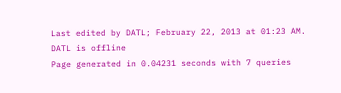Last edited by DATL; February 22, 2013 at 01:23 AM.
DATL is offline
Page generated in 0.04231 seconds with 7 queries